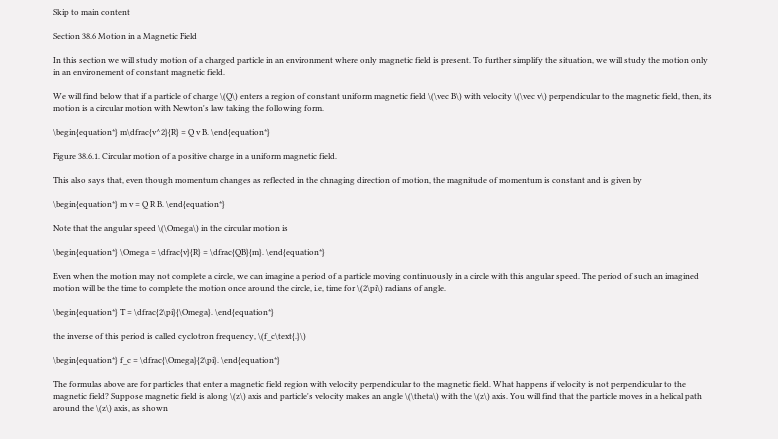Skip to main content

Section 38.6 Motion in a Magnetic Field

In this section we will study motion of a charged particle in an environment where only magnetic field is present. To further simplify the situation, we will study the motion only in an environement of constant magnetic field.

We will find below that if a particle of charge \(Q\) enters a region of constant uniform magnetic field \(\vec B\) with velocity \(\vec v\) perpendicular to the magnetic field, then, its motion is a circular motion with Newton's law taking the following form.

\begin{equation*} m\dfrac{v^2}{R} = Q v B. \end{equation*}

Figure 38.6.1. Circular motion of a positive charge in a uniform magnetic field.

This also says that, even though momentum changes as reflected in the chnaging direction of motion, the magnitude of momentum is constant and is given by

\begin{equation*} m v = Q R B. \end{equation*}

Note that the angular speed \(\Omega\) in the circular motion is

\begin{equation*} \Omega = \dfrac{v}{R} = \dfrac{QB}{m}. \end{equation*}

Even when the motion may not complete a circle, we can imagine a period of a particle moving continuously in a circle with this angular speed. The period of such an imagined motion will be the time to complete the motion once around the circle, i.e, time for \(2\pi\) radians of angle.

\begin{equation*} T = \dfrac{2\pi}{\Omega}. \end{equation*}

the inverse of this period is called cyclotron frequency, \(f_c\text{.}\)

\begin{equation*} f_c = \dfrac{\Omega}{2\pi}. \end{equation*}

The formulas above are for particles that enter a magnetic field region with velocity perpendicular to the magnetic field. What happens if velocity is not perpendicular to the magnetic field? Suppose magnetic field is along \(z\) axis and particle's velocity makes an angle \(\theta\) with the \(z\) axis. You will find that the particle moves in a helical path around the \(z\) axis, as shown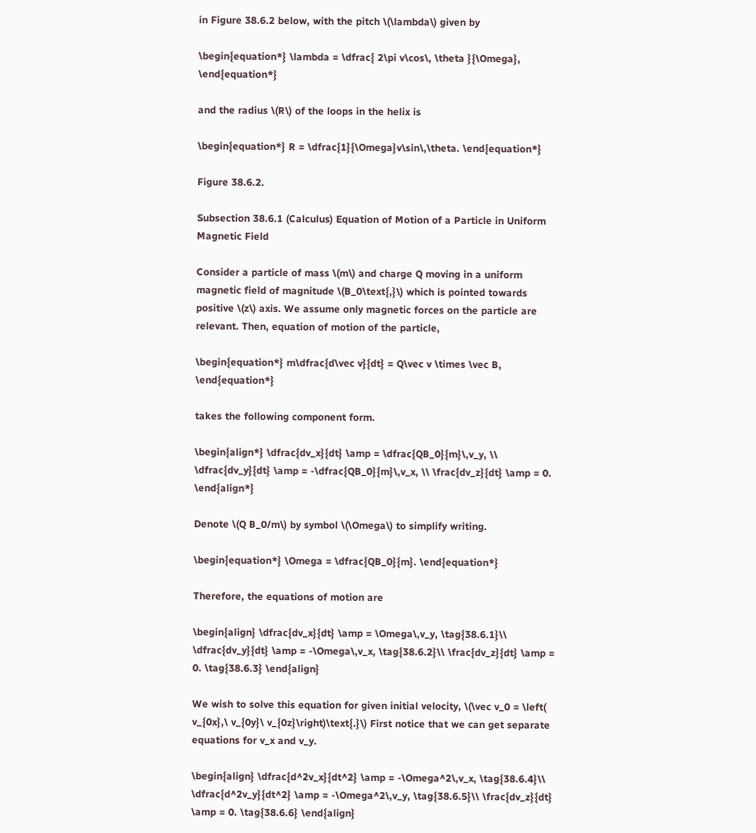in Figure 38.6.2 below, with the pitch \(\lambda\) given by

\begin{equation*} \lambda = \dfrac{ 2\pi v\cos\, \theta }{\Omega}, \end{equation*}

and the radius \(R\) of the loops in the helix is

\begin{equation*} R = \dfrac{1}{\Omega}v\sin\,\theta. \end{equation*}

Figure 38.6.2.

Subsection 38.6.1 (Calculus) Equation of Motion of a Particle in Uniform Magnetic Field

Consider a particle of mass \(m\) and charge Q moving in a uniform magnetic field of magnitude \(B_0\text{,}\) which is pointed towards positive \(z\) axis. We assume only magnetic forces on the particle are relevant. Then, equation of motion of the particle,

\begin{equation*} m\dfrac{d\vec v}{dt} = Q\vec v \times \vec B, \end{equation*}

takes the following component form.

\begin{align*} \dfrac{dv_x}{dt} \amp = \dfrac{QB_0}{m}\,v_y, \\ \dfrac{dv_y}{dt} \amp = -\dfrac{QB_0}{m}\,v_x, \\ \frac{dv_z}{dt} \amp = 0. \end{align*}

Denote \(Q B_0/m\) by symbol \(\Omega\) to simplify writing.

\begin{equation*} \Omega = \dfrac{QB_0}{m}. \end{equation*}

Therefore, the equations of motion are

\begin{align} \dfrac{dv_x}{dt} \amp = \Omega\,v_y, \tag{38.6.1}\\ \dfrac{dv_y}{dt} \amp = -\Omega\,v_x, \tag{38.6.2}\\ \frac{dv_z}{dt} \amp = 0. \tag{38.6.3} \end{align}

We wish to solve this equation for given initial velocity, \(\vec v_0 = \left( v_{0x},\ v_{0y}\ v_{0z}\right)\text{.}\) First notice that we can get separate equations for v_x and v_y.

\begin{align} \dfrac{d^2v_x}{dt^2} \amp = -\Omega^2\,v_x, \tag{38.6.4}\\ \dfrac{d^2v_y}{dt^2} \amp = -\Omega^2\,v_y, \tag{38.6.5}\\ \frac{dv_z}{dt} \amp = 0. \tag{38.6.6} \end{align}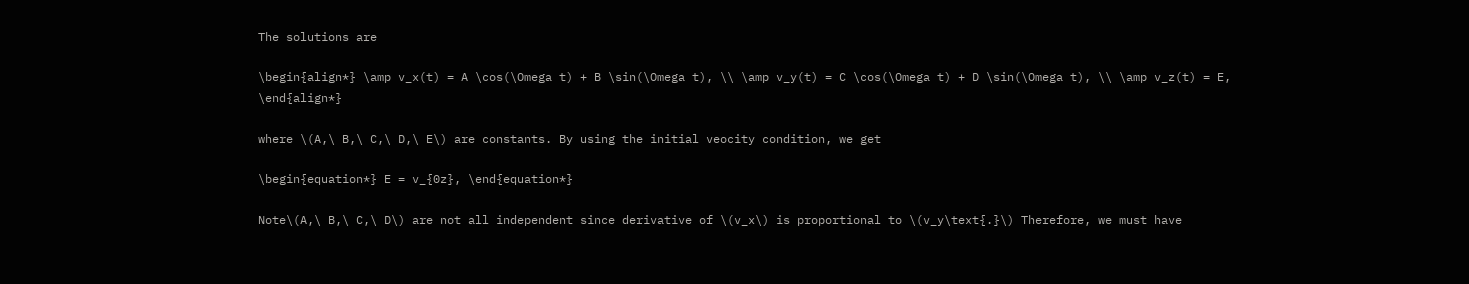The solutions are

\begin{align*} \amp v_x(t) = A \cos(\Omega t) + B \sin(\Omega t), \\ \amp v_y(t) = C \cos(\Omega t) + D \sin(\Omega t), \\ \amp v_z(t) = E, \end{align*}

where \(A,\ B,\ C,\ D,\ E\) are constants. By using the initial veocity condition, we get

\begin{equation*} E = v_{0z}, \end{equation*}

Note\(A,\ B,\ C,\ D\) are not all independent since derivative of \(v_x\) is proportional to \(v_y\text{.}\) Therefore, we must have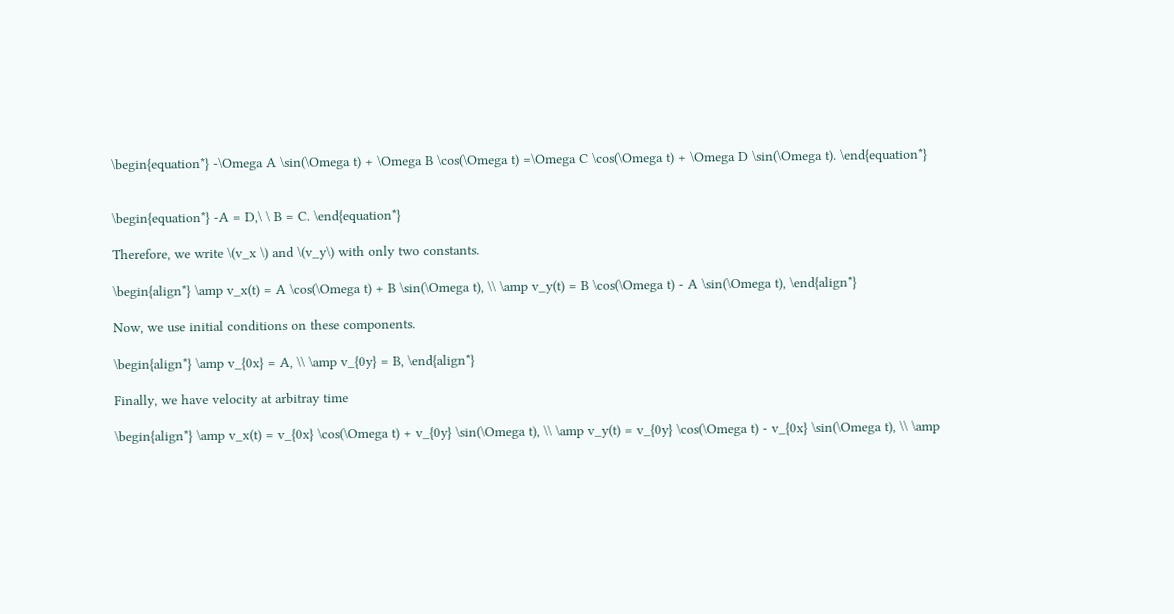\begin{equation*} -\Omega A \sin(\Omega t) + \Omega B \cos(\Omega t) =\Omega C \cos(\Omega t) + \Omega D \sin(\Omega t). \end{equation*}


\begin{equation*} -A = D,\ \ B = C. \end{equation*}

Therefore, we write \(v_x \) and \(v_y\) with only two constants.

\begin{align*} \amp v_x(t) = A \cos(\Omega t) + B \sin(\Omega t), \\ \amp v_y(t) = B \cos(\Omega t) - A \sin(\Omega t), \end{align*}

Now, we use initial conditions on these components.

\begin{align*} \amp v_{0x} = A, \\ \amp v_{0y} = B, \end{align*}

Finally, we have velocity at arbitray time

\begin{align*} \amp v_x(t) = v_{0x} \cos(\Omega t) + v_{0y} \sin(\Omega t), \\ \amp v_y(t) = v_{0y} \cos(\Omega t) - v_{0x} \sin(\Omega t), \\ \amp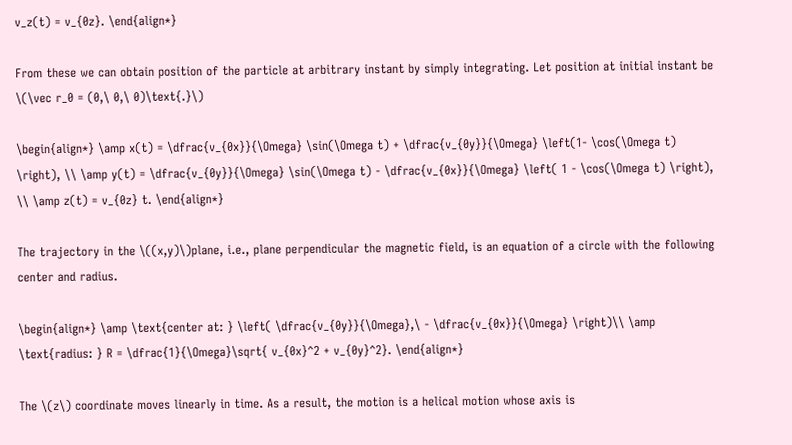v_z(t) = v_{0z}. \end{align*}

From these we can obtain position of the particle at arbitrary instant by simply integrating. Let position at initial instant be \(\vec r_0 = (0,\ 0,\ 0)\text{.}\)

\begin{align*} \amp x(t) = \dfrac{v_{0x}}{\Omega} \sin(\Omega t) + \dfrac{v_{0y}}{\Omega} \left(1- \cos(\Omega t) \right), \\ \amp y(t) = \dfrac{v_{0y}}{\Omega} \sin(\Omega t) - \dfrac{v_{0x}}{\Omega} \left( 1 - \cos(\Omega t) \right), \\ \amp z(t) = v_{0z} t. \end{align*}

The trajectory in the \((x,y)\)plane, i.e., plane perpendicular the magnetic field, is an equation of a circle with the following center and radius.

\begin{align*} \amp \text{center at: } \left( \dfrac{v_{0y}}{\Omega},\ - \dfrac{v_{0x}}{\Omega} \right)\\ \amp \text{radius: } R = \dfrac{1}{\Omega}\sqrt{ v_{0x}^2 + v_{0y}^2}. \end{align*}

The \(z\) coordinate moves linearly in time. As a result, the motion is a helical motion whose axis is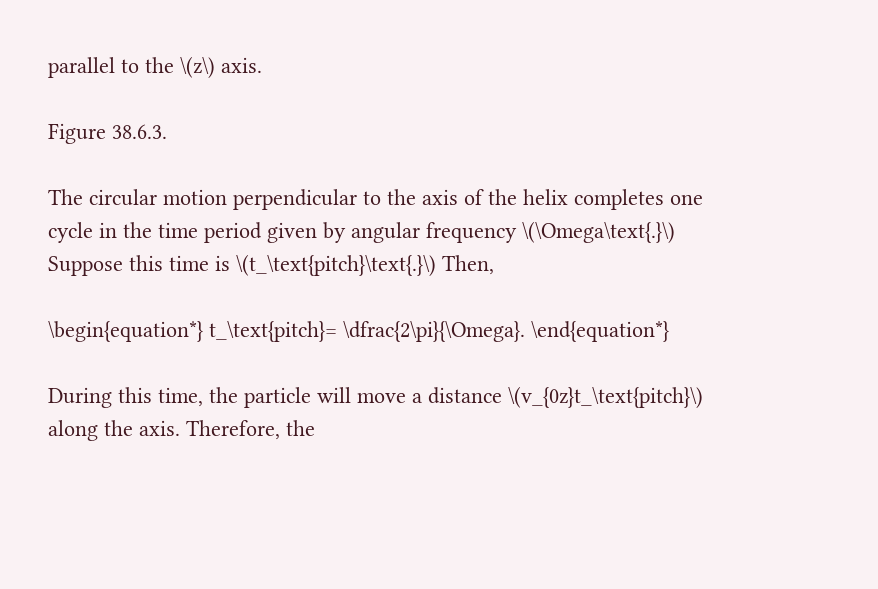parallel to the \(z\) axis.

Figure 38.6.3.

The circular motion perpendicular to the axis of the helix completes one cycle in the time period given by angular frequency \(\Omega\text{.}\) Suppose this time is \(t_\text{pitch}\text{.}\) Then,

\begin{equation*} t_\text{pitch}= \dfrac{2\pi}{\Omega}. \end{equation*}

During this time, the particle will move a distance \(v_{0z}t_\text{pitch}\) along the axis. Therefore, the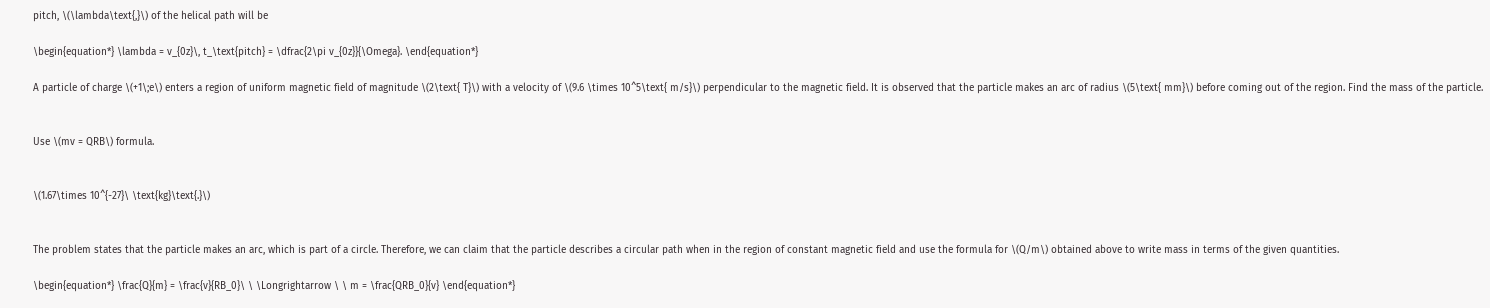pitch, \(\lambda\text{,}\) of the helical path will be

\begin{equation*} \lambda = v_{0z}\, t_\text{pitch} = \dfrac{2\pi v_{0z}}{\Omega}. \end{equation*}

A particle of charge \(+1\;e\) enters a region of uniform magnetic field of magnitude \(2\text{ T}\) with a velocity of \(9.6 \times 10^5\text{ m/s}\) perpendicular to the magnetic field. It is observed that the particle makes an arc of radius \(5\text{ mm}\) before coming out of the region. Find the mass of the particle.


Use \(mv = QRB\) formula.


\(1.67\times 10^{-27}\ \text{kg}\text{.}\)


The problem states that the particle makes an arc, which is part of a circle. Therefore, we can claim that the particle describes a circular path when in the region of constant magnetic field and use the formula for \(Q/m\) obtained above to write mass in terms of the given quantities.

\begin{equation*} \frac{Q}{m} = \frac{v}{RB_0}\ \ \Longrightarrow \ \ m = \frac{QRB_0}{v} \end{equation*}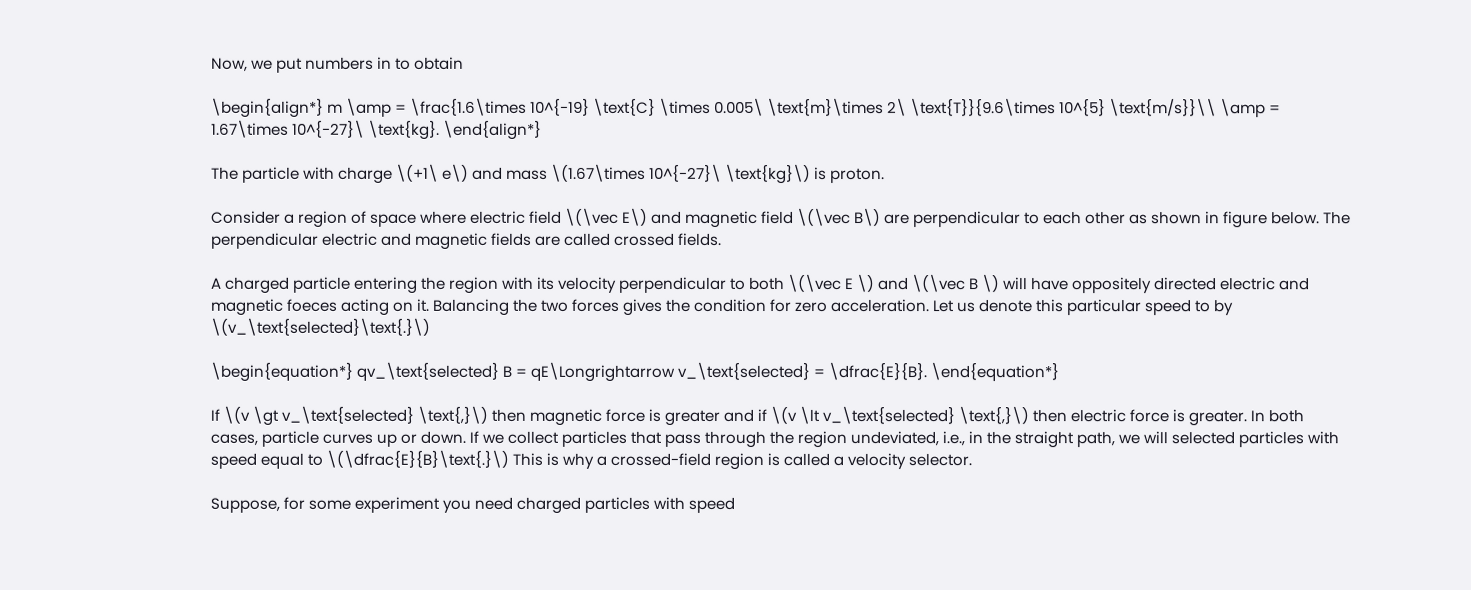Now, we put numbers in to obtain

\begin{align*} m \amp = \frac{1.6\times 10^{-19} \text{C} \times 0.005\ \text{m}\times 2\ \text{T}}{9.6\times 10^{5} \text{m/s}}\\ \amp = 1.67\times 10^{-27}\ \text{kg}. \end{align*}

The particle with charge \(+1\ e\) and mass \(1.67\times 10^{-27}\ \text{kg}\) is proton.

Consider a region of space where electric field \(\vec E\) and magnetic field \(\vec B\) are perpendicular to each other as shown in figure below. The perpendicular electric and magnetic fields are called crossed fields.

A charged particle entering the region with its velocity perpendicular to both \(\vec E \) and \(\vec B \) will have oppositely directed electric and magnetic foeces acting on it. Balancing the two forces gives the condition for zero acceleration. Let us denote this particular speed to by \(v_\text{selected}\text{.}\)

\begin{equation*} qv_\text{selected} B = qE\Longrightarrow v_\text{selected} = \dfrac{E}{B}. \end{equation*}

If \(v \gt v_\text{selected} \text{,}\) then magnetic force is greater and if \(v \lt v_\text{selected} \text{,}\) then electric force is greater. In both cases, particle curves up or down. If we collect particles that pass through the region undeviated, i.e., in the straight path, we will selected particles with speed equal to \(\dfrac{E}{B}\text{.}\) This is why a crossed-field region is called a velocity selector.

Suppose, for some experiment you need charged particles with speed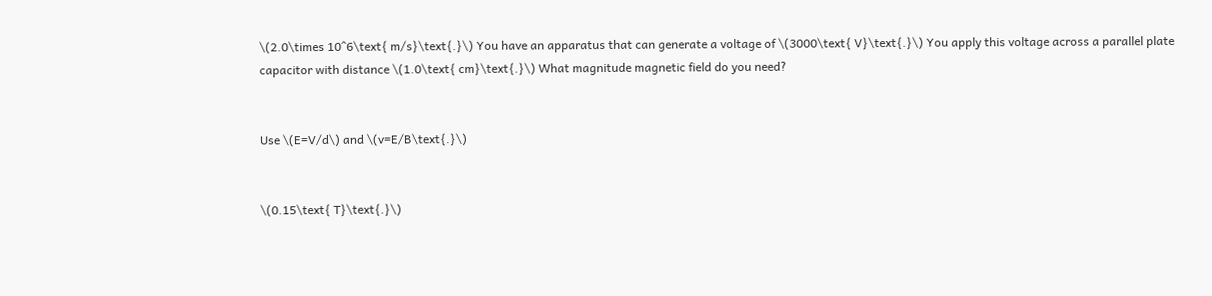\(2.0\times 10^6\text{ m/s}\text{.}\) You have an apparatus that can generate a voltage of \(3000\text{ V}\text{.}\) You apply this voltage across a parallel plate capacitor with distance \(1.0\text{ cm}\text{.}\) What magnitude magnetic field do you need?


Use \(E=V/d\) and \(v=E/B\text{.}\)


\(0.15\text{ T}\text{.}\)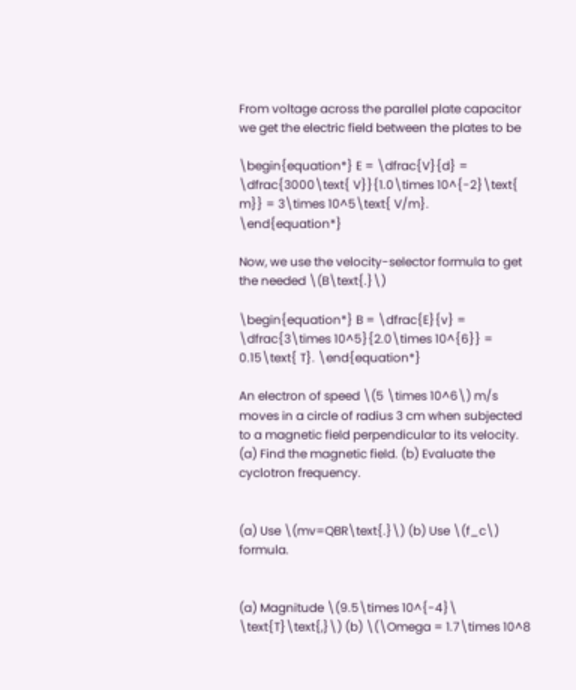From voltage across the parallel plate capacitor we get the electric field between the plates to be

\begin{equation*} E = \dfrac{V}{d} = \dfrac{3000\text{ V}}{1.0\times 10^{-2}\text{ m}} = 3\times 10^5\text{ V/m}. \end{equation*}

Now, we use the velocity-selector formula to get the needed \(B\text{.}\)

\begin{equation*} B = \dfrac{E}{v} = \dfrac{3\times 10^5}{2.0\times 10^{6}} = 0.15\text{ T}. \end{equation*}

An electron of speed \(5 \times 10^6\) m/s moves in a circle of radius 3 cm when subjected to a magnetic field perpendicular to its velocity. (a) Find the magnetic field. (b) Evaluate the cyclotron frequency.


(a) Use \(mv=QBR\text{.}\) (b) Use \(f_c\) formula.


(a) Magnitude \(9.5\times 10^{-4}\ \text{T}\text{,}\) (b) \(\Omega = 1.7\times 10^8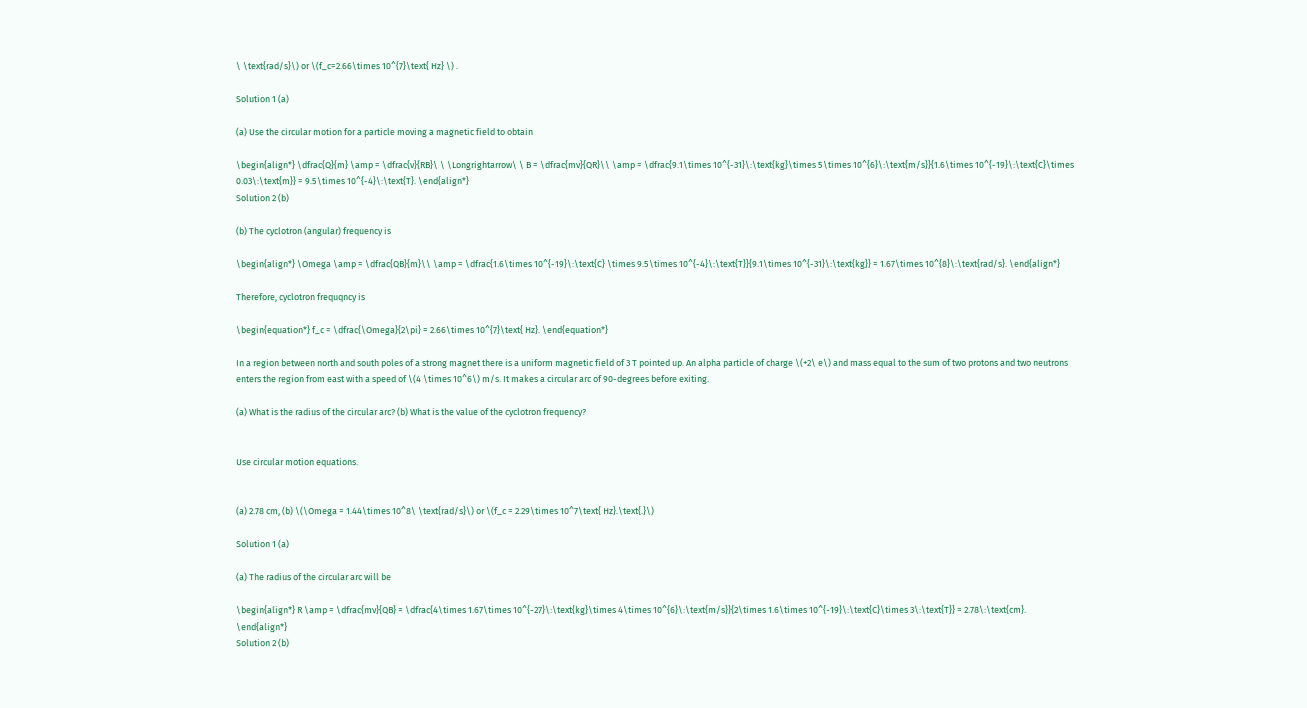\ \text{rad/s}\) or \(f_c=2.66\times 10^{7}\text{ Hz} \) .

Solution 1 (a)

(a) Use the circular motion for a particle moving a magnetic field to obtain

\begin{align*} \dfrac{Q}{m} \amp = \dfrac{v}{RB}\ \ \Longrightarrow\ \ B = \dfrac{mv}{QR}\\ \amp = \dfrac{9.1\times 10^{-31}\:\text{kg}\times 5\times 10^{6}\:\text{m/s}}{1.6\times 10^{-19}\:\text{C}\times 0.03\:\text{m}} = 9.5\times 10^{-4}\:\text{T}. \end{align*}
Solution 2 (b)

(b) The cyclotron (angular) frequency is

\begin{align*} \Omega \amp = \dfrac{QB}{m}\\ \amp = \dfrac{1.6\times 10^{-19}\:\text{C} \times 9.5\times 10^{-4}\:\text{T}}{9.1\times 10^{-31}\:\text{kg}} = 1.67\times 10^{8}\:\text{rad/s}. \end{align*}

Therefore, cyclotron frequqncy is

\begin{equation*} f_c = \dfrac{\Omega}{2\pi} = 2.66\times 10^{7}\text{ Hz}. \end{equation*}

In a region between north and south poles of a strong magnet there is a uniform magnetic field of 3 T pointed up. An alpha particle of charge \(+2\ e\) and mass equal to the sum of two protons and two neutrons enters the region from east with a speed of \(4 \times 10^6\) m/s. It makes a circular arc of 90-degrees before exiting.

(a) What is the radius of the circular arc? (b) What is the value of the cyclotron frequency?


Use circular motion equations.


(a) 2.78 cm, (b) \(\Omega = 1.44\times 10^8\ \text{rad/s}\) or \(f_c = 2.29\times 10^7\text{ Hz}.\text{.}\)

Solution 1 (a)

(a) The radius of the circular arc will be

\begin{align*} R \amp = \dfrac{mv}{QB} = \dfrac{4\times 1.67\times 10^{-27}\:\text{kg}\times 4\times 10^{6}\:\text{m/s}}{2\times 1.6\times 10^{-19}\:\text{C}\times 3\:\text{T}} = 2.78\:\text{cm}. \end{align*}
Solution 2 (b)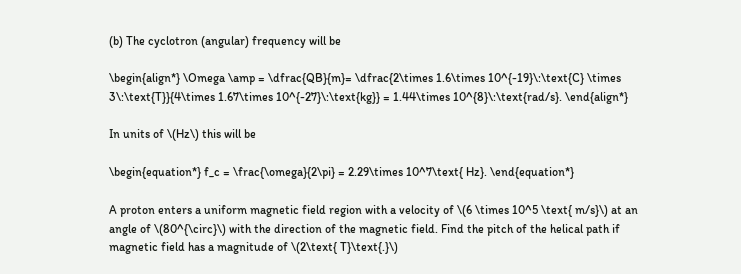(b) The cyclotron (angular) frequency will be

\begin{align*} \Omega \amp = \dfrac{QB}{m}= \dfrac{2\times 1.6\times 10^{-19}\:\text{C} \times 3\:\text{T}}{4\times 1.67\times 10^{-27}\:\text{kg}} = 1.44\times 10^{8}\:\text{rad/s}. \end{align*}

In units of \(Hz\) this will be

\begin{equation*} f_c = \frac{\omega}{2\pi} = 2.29\times 10^7\text{ Hz}. \end{equation*}

A proton enters a uniform magnetic field region with a velocity of \(6 \times 10^5 \text{ m/s}\) at an angle of \(80^{\circ}\) with the direction of the magnetic field. Find the pitch of the helical path if magnetic field has a magnitude of \(2\text{ T}\text{.}\)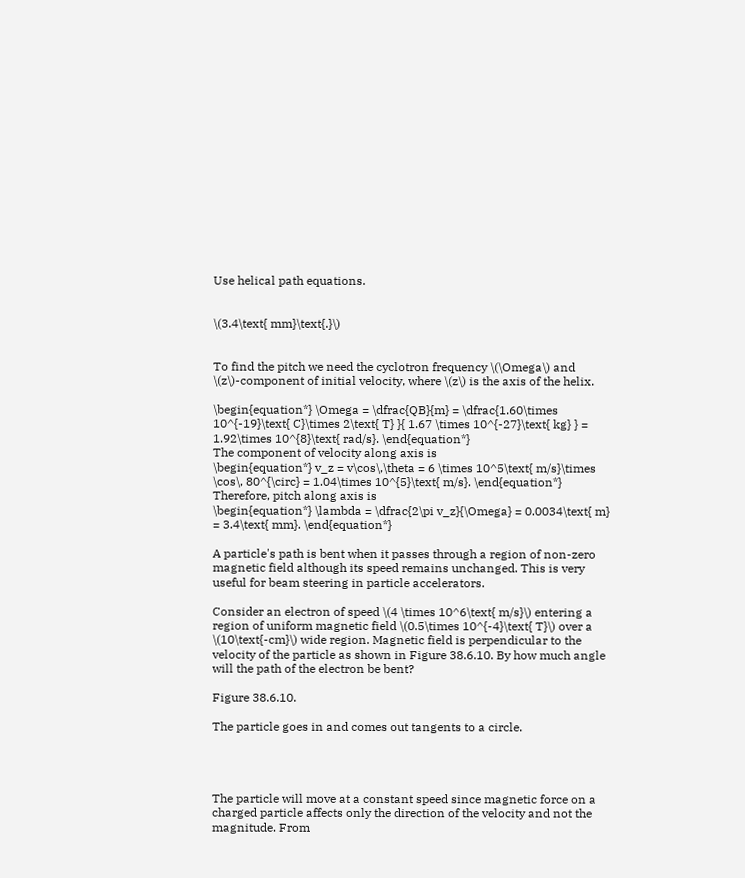Use helical path equations.


\(3.4\text{ mm}\text{.}\)


To find the pitch we need the cyclotron frequency \(\Omega\) and \(z\)-component of initial velocity, where \(z\) is the axis of the helix.

\begin{equation*} \Omega = \dfrac{QB}{m} = \dfrac{1.60\times 10^{-19}\text{ C}\times 2\text{ T} }{ 1.67 \times 10^{-27}\text{ kg} } = 1.92\times 10^{8}\text{ rad/s}. \end{equation*}
The component of velocity along axis is
\begin{equation*} v_z = v\cos\,\theta = 6 \times 10^5\text{ m/s}\times \cos\, 80^{\circ} = 1.04\times 10^{5}\text{ m/s}. \end{equation*}
Therefore, pitch along axis is
\begin{equation*} \lambda = \dfrac{2\pi v_z}{\Omega} = 0.0034\text{ m} = 3.4\text{ mm}. \end{equation*}

A particle's path is bent when it passes through a region of non-zero magnetic field although its speed remains unchanged. This is very useful for beam steering in particle accelerators.

Consider an electron of speed \(4 \times 10^6\text{ m/s}\) entering a region of uniform magnetic field \(0.5\times 10^{-4}\text{ T}\) over a \(10\text{-cm}\) wide region. Magnetic field is perpendicular to the velocity of the particle as shown in Figure 38.6.10. By how much angle will the path of the electron be bent?

Figure 38.6.10.

The particle goes in and comes out tangents to a circle.




The particle will move at a constant speed since magnetic force on a charged particle affects only the direction of the velocity and not the magnitude. From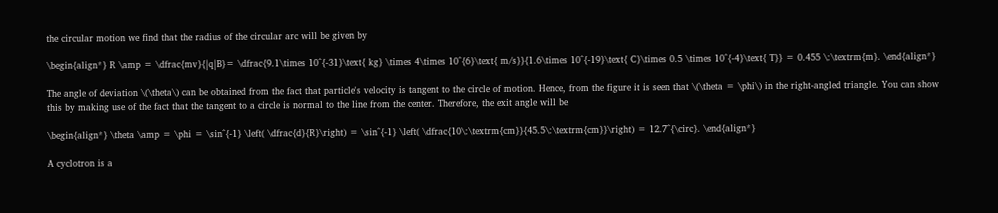the circular motion we find that the radius of the circular arc will be given by

\begin{align*} R \amp = \dfrac{mv}{|q|B}= \dfrac{9.1\times 10^{-31}\text{ kg} \times 4\times 10^{6}\text{ m/s}}{1.6\times 10^{-19}\text{ C}\times 0.5 \times 10^{-4}\text{ T}} = 0.455 \:\textrm{m}. \end{align*}

The angle of deviation \(\theta\) can be obtained from the fact that particle's velocity is tangent to the circle of motion. Hence, from the figure it is seen that \(\theta = \phi\) in the right-angled triangle. You can show this by making use of the fact that the tangent to a circle is normal to the line from the center. Therefore, the exit angle will be

\begin{align*} \theta \amp = \phi = \sin^{-1} \left( \dfrac{d}{R}\right) = \sin^{-1} \left( \dfrac{10\:\textrm{cm}}{45.5\:\textrm{cm}}\right) = 12.7^{\circ}. \end{align*}

A cyclotron is a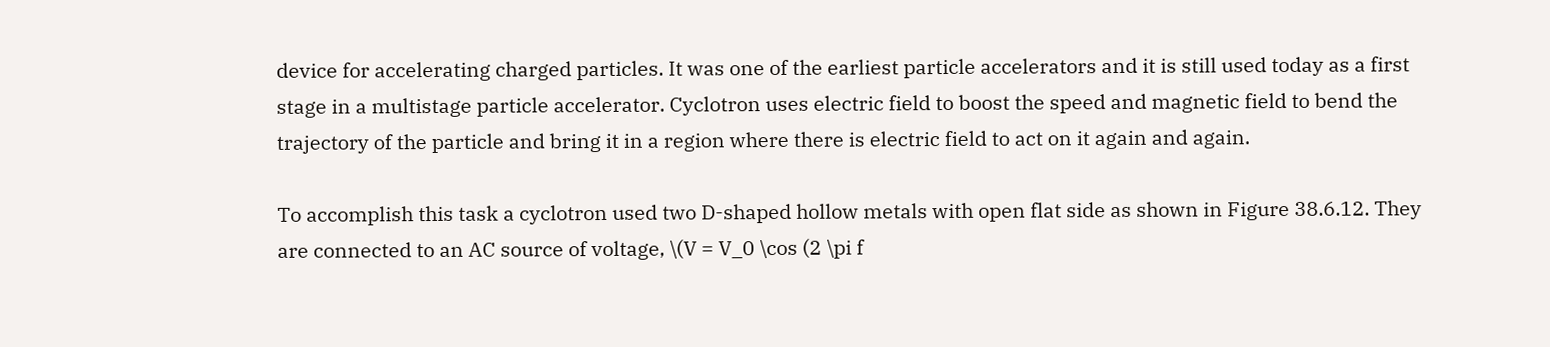device for accelerating charged particles. It was one of the earliest particle accelerators and it is still used today as a first stage in a multistage particle accelerator. Cyclotron uses electric field to boost the speed and magnetic field to bend the trajectory of the particle and bring it in a region where there is electric field to act on it again and again.

To accomplish this task a cyclotron used two D-shaped hollow metals with open flat side as shown in Figure 38.6.12. They are connected to an AC source of voltage, \(V = V_0 \cos (2 \pi f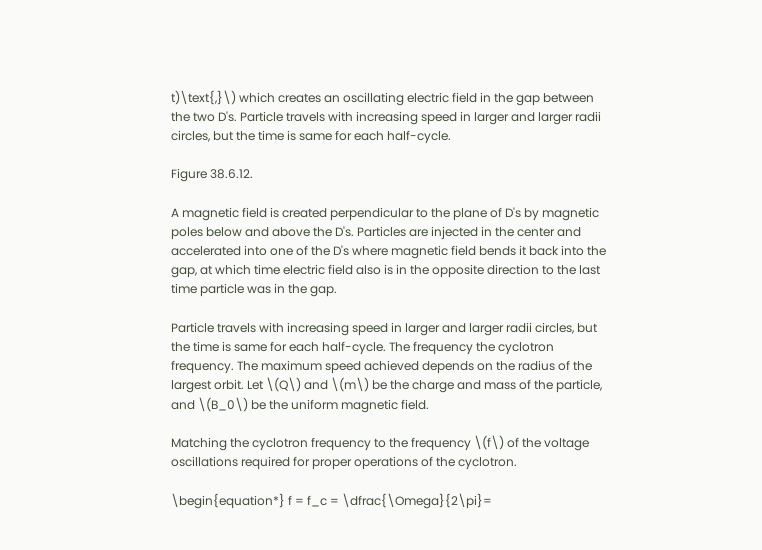t)\text{,}\) which creates an oscillating electric field in the gap between the two D's. Particle travels with increasing speed in larger and larger radii circles, but the time is same for each half-cycle.

Figure 38.6.12.

A magnetic field is created perpendicular to the plane of D's by magnetic poles below and above the D's. Particles are injected in the center and accelerated into one of the D's where magnetic field bends it back into the gap, at which time electric field also is in the opposite direction to the last time particle was in the gap.

Particle travels with increasing speed in larger and larger radii circles, but the time is same for each half-cycle. The frequency the cyclotron frequency. The maximum speed achieved depends on the radius of the largest orbit. Let \(Q\) and \(m\) be the charge and mass of the particle, and \(B_0\) be the uniform magnetic field.

Matching the cyclotron frequency to the frequency \(f\) of the voltage oscillations required for proper operations of the cyclotron.

\begin{equation*} f = f_c = \dfrac{\Omega}{2\pi}=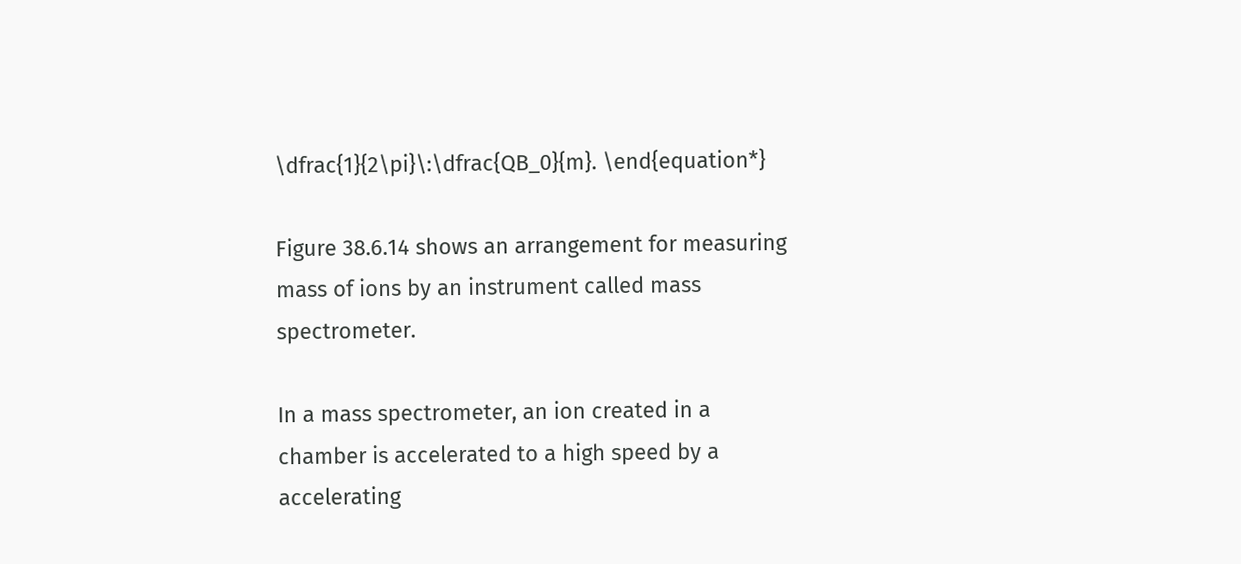\dfrac{1}{2\pi}\:\dfrac{QB_0}{m}. \end{equation*}

Figure 38.6.14 shows an arrangement for measuring mass of ions by an instrument called mass spectrometer.

In a mass spectrometer, an ion created in a chamber is accelerated to a high speed by a accelerating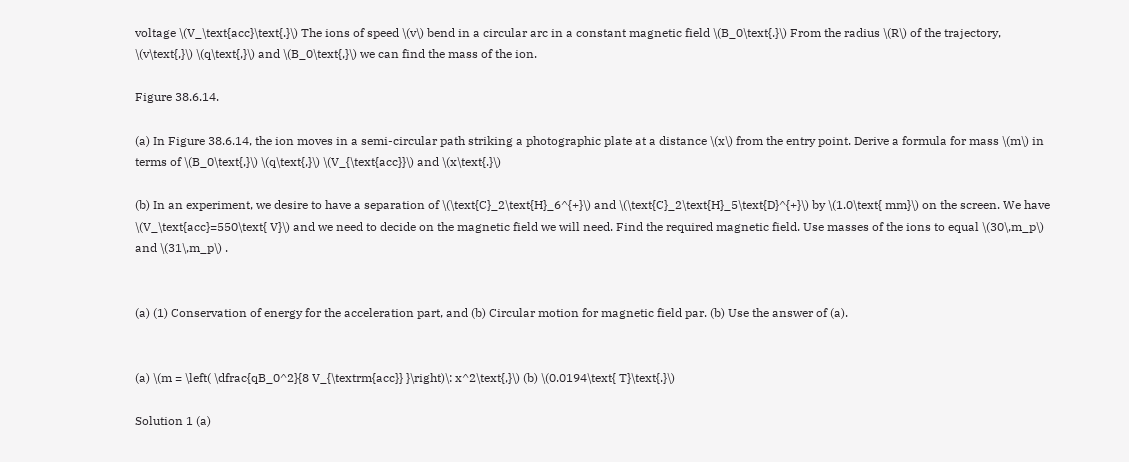voltage \(V_\text{acc}\text{.}\) The ions of speed \(v\) bend in a circular arc in a constant magnetic field \(B_0\text{.}\) From the radius \(R\) of the trajectory, \(v\text{,}\) \(q\text{,}\) and \(B_0\text{,}\) we can find the mass of the ion.

Figure 38.6.14.

(a) In Figure 38.6.14, the ion moves in a semi-circular path striking a photographic plate at a distance \(x\) from the entry point. Derive a formula for mass \(m\) in terms of \(B_0\text{,}\) \(q\text{,}\) \(V_{\text{acc}}\) and \(x\text{.}\)

(b) In an experiment, we desire to have a separation of \(\text{C}_2\text{H}_6^{+}\) and \(\text{C}_2\text{H}_5\text{D}^{+}\) by \(1.0\text{ mm}\) on the screen. We have \(V_\text{acc}=550\text{ V}\) and we need to decide on the magnetic field we will need. Find the required magnetic field. Use masses of the ions to equal \(30\,m_p\) and \(31\,m_p\) .


(a) (1) Conservation of energy for the acceleration part, and (b) Circular motion for magnetic field par. (b) Use the answer of (a).


(a) \(m = \left( \dfrac{qB_0^2}{8 V_{\textrm{acc}} }\right)\: x^2\text{,}\) (b) \(0.0194\text{ T}\text{.}\)

Solution 1 (a)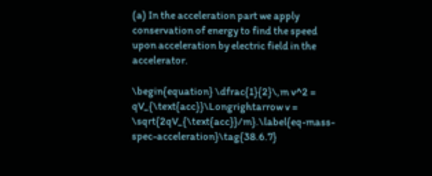(a) In the acceleration part we apply conservation of energy to find the speed upon acceleration by electric field in the accelerator.

\begin{equation} \dfrac{1}{2}\,m v^2 = qV_{\text{acc}}\Longrightarrow v = \sqrt{2qV_{\text{acc}}/m}.\label{eq-mass-spec-acceleration}\tag{38.6.7}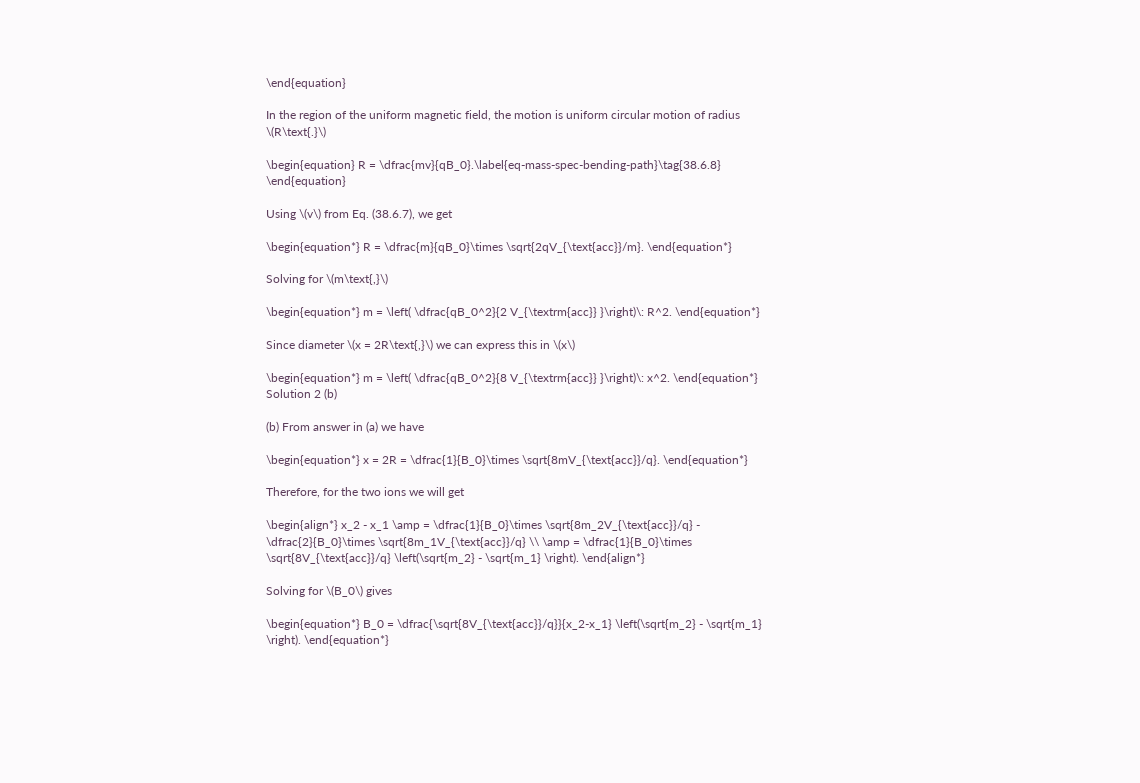\end{equation}

In the region of the uniform magnetic field, the motion is uniform circular motion of radius \(R\text{.}\)

\begin{equation} R = \dfrac{mv}{qB_0}.\label{eq-mass-spec-bending-path}\tag{38.6.8} \end{equation}

Using \(v\) from Eq. (38.6.7), we get

\begin{equation*} R = \dfrac{m}{qB_0}\times \sqrt{2qV_{\text{acc}}/m}. \end{equation*}

Solving for \(m\text{,}\)

\begin{equation*} m = \left( \dfrac{qB_0^2}{2 V_{\textrm{acc}} }\right)\: R^2. \end{equation*}

Since diameter \(x = 2R\text{,}\) we can express this in \(x\)

\begin{equation*} m = \left( \dfrac{qB_0^2}{8 V_{\textrm{acc}} }\right)\: x^2. \end{equation*}
Solution 2 (b)

(b) From answer in (a) we have

\begin{equation*} x = 2R = \dfrac{1}{B_0}\times \sqrt{8mV_{\text{acc}}/q}. \end{equation*}

Therefore, for the two ions we will get

\begin{align*} x_2 - x_1 \amp = \dfrac{1}{B_0}\times \sqrt{8m_2V_{\text{acc}}/q} - \dfrac{2}{B_0}\times \sqrt{8m_1V_{\text{acc}}/q} \\ \amp = \dfrac{1}{B_0}\times \sqrt{8V_{\text{acc}}/q} \left(\sqrt{m_2} - \sqrt{m_1} \right). \end{align*}

Solving for \(B_0\) gives

\begin{equation*} B_0 = \dfrac{\sqrt{8V_{\text{acc}}/q}}{x_2-x_1} \left(\sqrt{m_2} - \sqrt{m_1} \right). \end{equation*}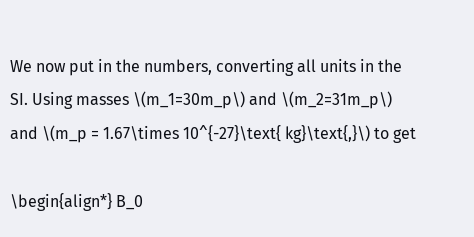We now put in the numbers, converting all units in the SI. Using masses \(m_1=30m_p\) and \(m_2=31m_p\) and \(m_p = 1.67\times 10^{-27}\text{ kg}\text{,}\) to get

\begin{align*} B_0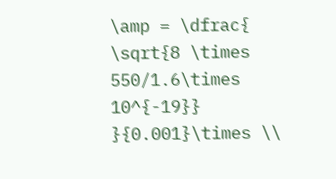\amp = \dfrac{ \sqrt{8 \times 550/1.6\times 10^{-19}} }{0.001}\times \\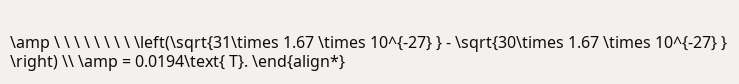\amp \ \ \ \ \ \ \ \ \left(\sqrt{31\times 1.67 \times 10^{-27} } - \sqrt{30\times 1.67 \times 10^{-27} } \right) \\ \amp = 0.0194\text{ T}. \end{align*}